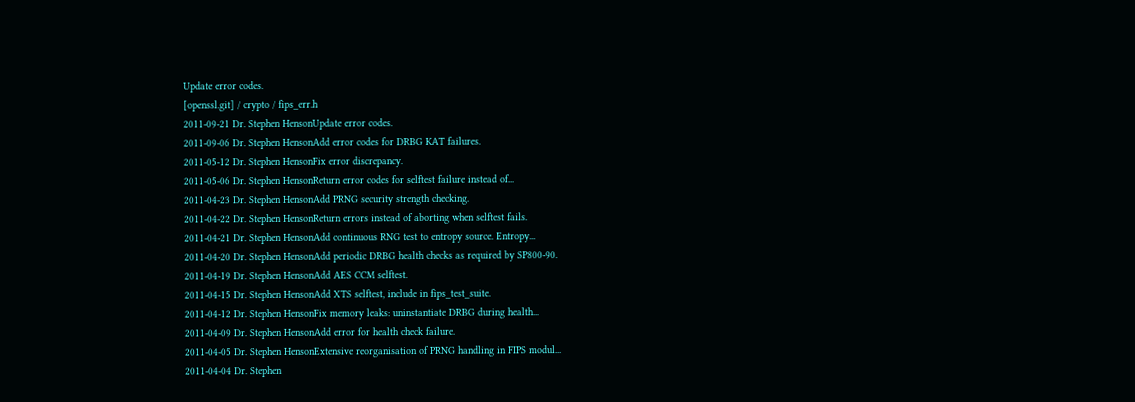Update error codes.
[openssl.git] / crypto / fips_err.h
2011-09-21 Dr. Stephen HensonUpdate error codes.
2011-09-06 Dr. Stephen HensonAdd error codes for DRBG KAT failures.
2011-05-12 Dr. Stephen HensonFix error discrepancy.
2011-05-06 Dr. Stephen HensonReturn error codes for selftest failure instead of...
2011-04-23 Dr. Stephen HensonAdd PRNG security strength checking.
2011-04-22 Dr. Stephen HensonReturn errors instead of aborting when selftest fails.
2011-04-21 Dr. Stephen HensonAdd continuous RNG test to entropy source. Entropy...
2011-04-20 Dr. Stephen HensonAdd periodic DRBG health checks as required by SP800-90.
2011-04-19 Dr. Stephen HensonAdd AES CCM selftest.
2011-04-15 Dr. Stephen HensonAdd XTS selftest, include in fips_test_suite.
2011-04-12 Dr. Stephen HensonFix memory leaks: uninstantiate DRBG during health...
2011-04-09 Dr. Stephen HensonAdd error for health check failure.
2011-04-05 Dr. Stephen HensonExtensive reorganisation of PRNG handling in FIPS modul...
2011-04-04 Dr. Stephen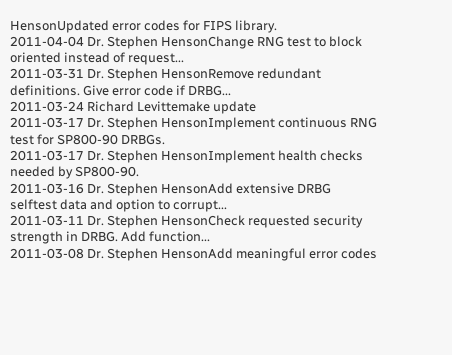HensonUpdated error codes for FIPS library.
2011-04-04 Dr. Stephen HensonChange RNG test to block oriented instead of request...
2011-03-31 Dr. Stephen HensonRemove redundant definitions. Give error code if DRBG...
2011-03-24 Richard Levittemake update
2011-03-17 Dr. Stephen HensonImplement continuous RNG test for SP800-90 DRBGs.
2011-03-17 Dr. Stephen HensonImplement health checks needed by SP800-90.
2011-03-16 Dr. Stephen HensonAdd extensive DRBG selftest data and option to corrupt...
2011-03-11 Dr. Stephen HensonCheck requested security strength in DRBG. Add function...
2011-03-08 Dr. Stephen HensonAdd meaningful error codes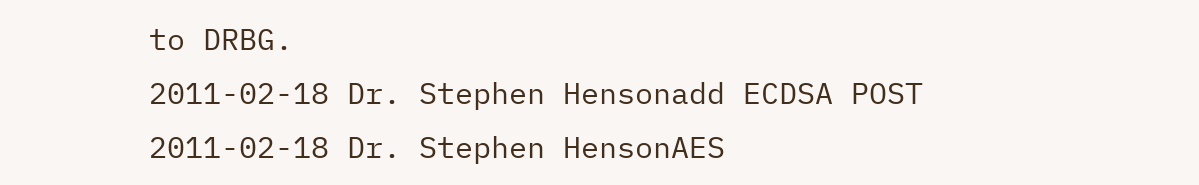to DRBG.
2011-02-18 Dr. Stephen Hensonadd ECDSA POST
2011-02-18 Dr. Stephen HensonAES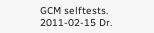GCM selftests.
2011-02-15 Dr.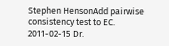Stephen HensonAdd pairwise consistency test to EC.
2011-02-15 Dr.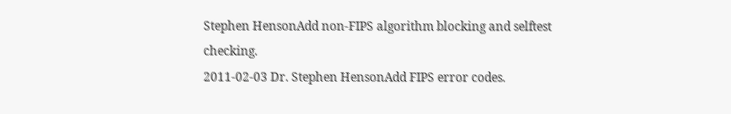Stephen HensonAdd non-FIPS algorithm blocking and selftest checking.
2011-02-03 Dr. Stephen HensonAdd FIPS error codes.